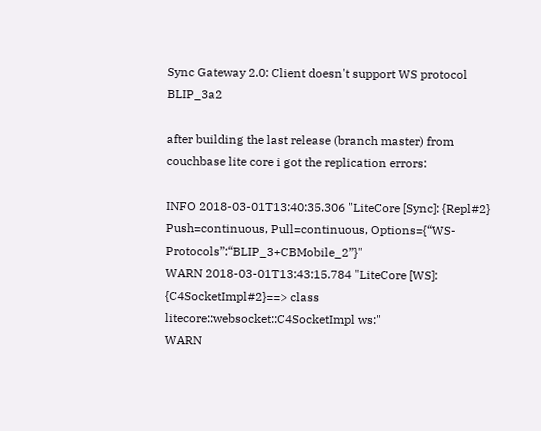Sync Gateway 2.0: Client doesn't support WS protocol BLIP_3a2

after building the last release (branch master) from couchbase lite core i got the replication errors:

INFO 2018-03-01T13:40:35.306 "LiteCore [Sync]: {Repl#2} Push=continuous, Pull=continuous, Options={“WS-Protocols”:“BLIP_3+CBMobile_2”}"
WARN 2018-03-01T13:43:15.784 "LiteCore [WS]: {C4SocketImpl#2}==> class litecore::websocket::C4SocketImpl ws:"
WARN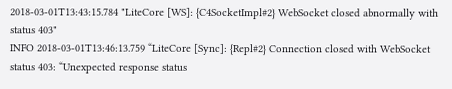2018-03-01T13:43:15.784 "LiteCore [WS]: {C4SocketImpl#2} WebSocket closed abnormally with status 403"
INFO 2018-03-01T13:46:13.759 “LiteCore [Sync]: {Repl#2} Connection closed with WebSocket status 403: “Unexpected response status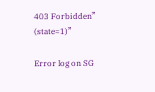403 Forbidden” (state=1)”

Error log on SG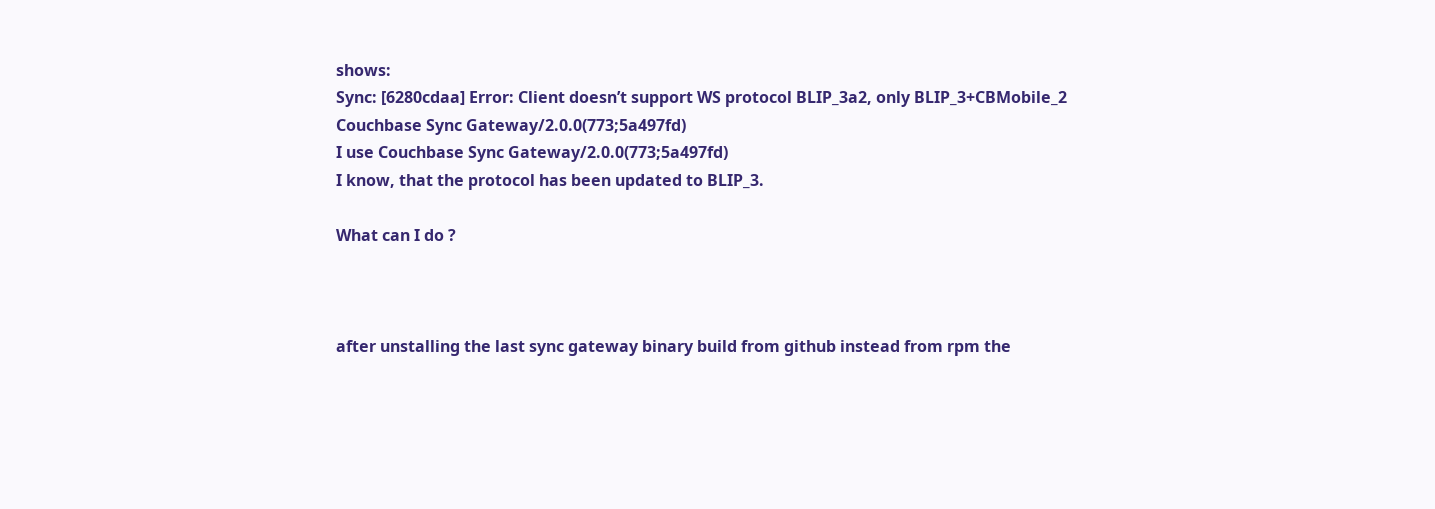shows:
Sync: [6280cdaa] Error: Client doesn’t support WS protocol BLIP_3a2, only BLIP_3+CBMobile_2
Couchbase Sync Gateway/2.0.0(773;5a497fd)
I use Couchbase Sync Gateway/2.0.0(773;5a497fd)
I know, that the protocol has been updated to BLIP_3.

What can I do ?



after unstalling the last sync gateway binary build from github instead from rpm the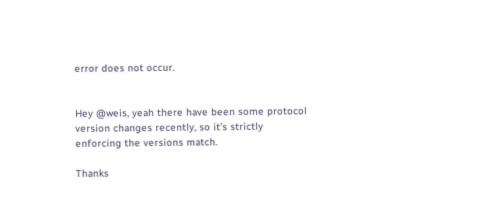error does not occur.


Hey @weis, yeah there have been some protocol version changes recently, so it’s strictly enforcing the versions match.

Thanks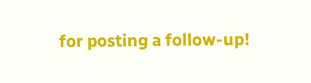for posting a follow-up!